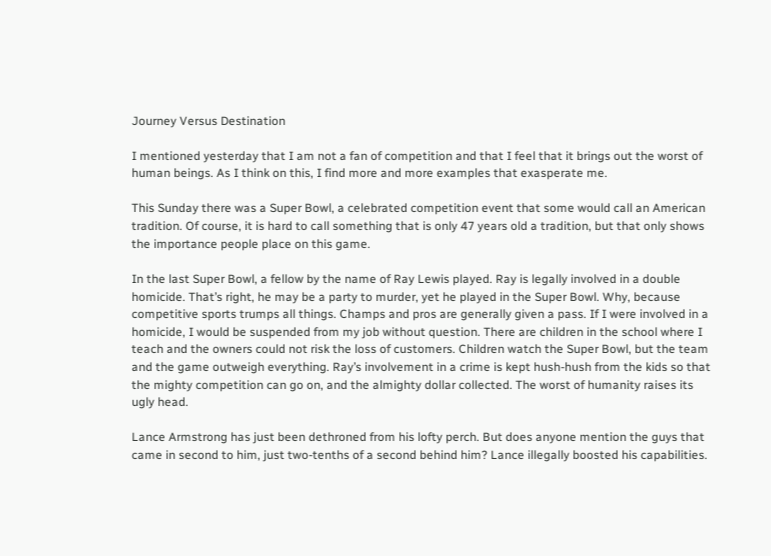Journey Versus Destination

I mentioned yesterday that I am not a fan of competition and that I feel that it brings out the worst of human beings. As I think on this, I find more and more examples that exasperate me.

This Sunday there was a Super Bowl, a celebrated competition event that some would call an American tradition. Of course, it is hard to call something that is only 47 years old a tradition, but that only shows the importance people place on this game.

In the last Super Bowl, a fellow by the name of Ray Lewis played. Ray is legally involved in a double homicide. That’s right, he may be a party to murder, yet he played in the Super Bowl. Why, because competitive sports trumps all things. Champs and pros are generally given a pass. If I were involved in a homicide, I would be suspended from my job without question. There are children in the school where I teach and the owners could not risk the loss of customers. Children watch the Super Bowl, but the team and the game outweigh everything. Ray’s involvement in a crime is kept hush-hush from the kids so that the mighty competition can go on, and the almighty dollar collected. The worst of humanity raises its ugly head.

Lance Armstrong has just been dethroned from his lofty perch. But does anyone mention the guys that came in second to him, just two-tenths of a second behind him? Lance illegally boosted his capabilities.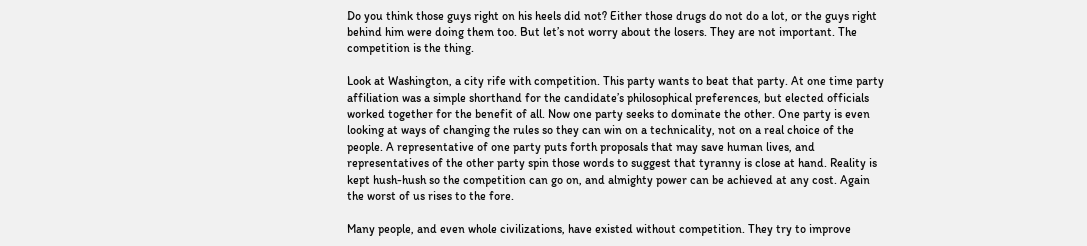Do you think those guys right on his heels did not? Either those drugs do not do a lot, or the guys right behind him were doing them too. But let’s not worry about the losers. They are not important. The competition is the thing.

Look at Washington, a city rife with competition. This party wants to beat that party. At one time party affiliation was a simple shorthand for the candidate’s philosophical preferences, but elected officials worked together for the benefit of all. Now one party seeks to dominate the other. One party is even looking at ways of changing the rules so they can win on a technicality, not on a real choice of the people. A representative of one party puts forth proposals that may save human lives, and representatives of the other party spin those words to suggest that tyranny is close at hand. Reality is kept hush-hush so the competition can go on, and almighty power can be achieved at any cost. Again the worst of us rises to the fore.

Many people, and even whole civilizations, have existed without competition. They try to improve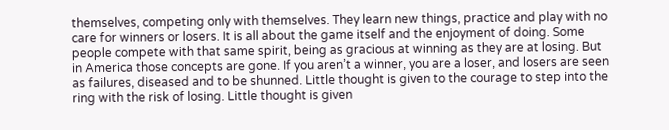themselves, competing only with themselves. They learn new things, practice and play with no care for winners or losers. It is all about the game itself and the enjoyment of doing. Some people compete with that same spirit, being as gracious at winning as they are at losing. But in America those concepts are gone. If you aren’t a winner, you are a loser, and losers are seen as failures, diseased and to be shunned. Little thought is given to the courage to step into the ring with the risk of losing. Little thought is given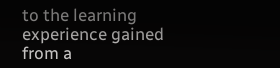to the learning experience gained from a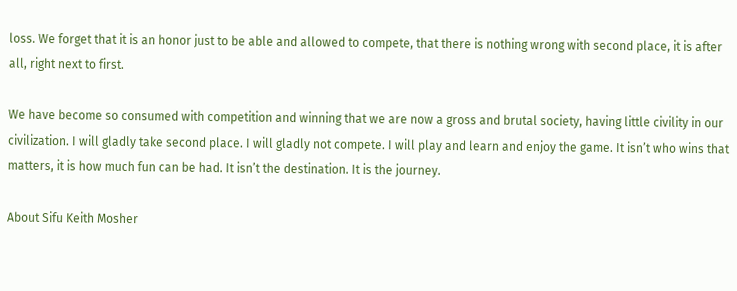loss. We forget that it is an honor just to be able and allowed to compete, that there is nothing wrong with second place, it is after all, right next to first.

We have become so consumed with competition and winning that we are now a gross and brutal society, having little civility in our civilization. I will gladly take second place. I will gladly not compete. I will play and learn and enjoy the game. It isn’t who wins that matters, it is how much fun can be had. It isn’t the destination. It is the journey.

About Sifu Keith Mosher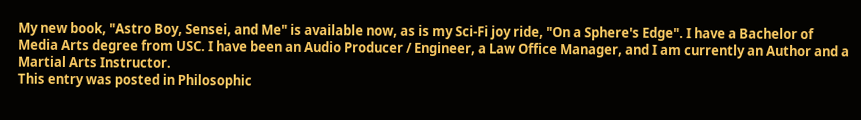My new book, "Astro Boy, Sensei, and Me" is available now, as is my Sci-Fi joy ride, "On a Sphere's Edge". I have a Bachelor of Media Arts degree from USC. I have been an Audio Producer / Engineer, a Law Office Manager, and I am currently an Author and a Martial Arts Instructor.
This entry was posted in Philosophic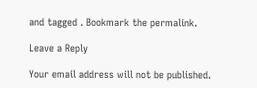and tagged . Bookmark the permalink.

Leave a Reply

Your email address will not be published.